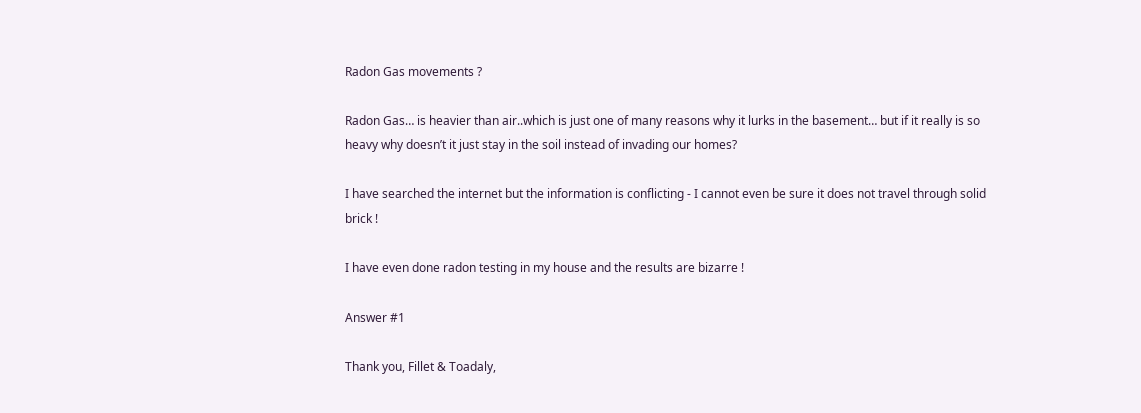Radon Gas movements ?

Radon Gas… is heavier than air..which is just one of many reasons why it lurks in the basement… but if it really is so heavy why doesn’t it just stay in the soil instead of invading our homes?

I have searched the internet but the information is conflicting - I cannot even be sure it does not travel through solid brick !

I have even done radon testing in my house and the results are bizarre !

Answer #1

Thank you, Fillet & Toadaly,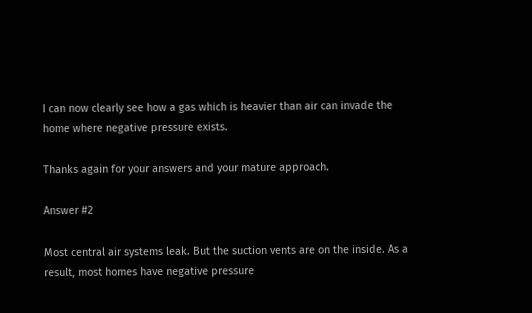I can now clearly see how a gas which is heavier than air can invade the home where negative pressure exists.

Thanks again for your answers and your mature approach.

Answer #2

Most central air systems leak. But the suction vents are on the inside. As a result, most homes have negative pressure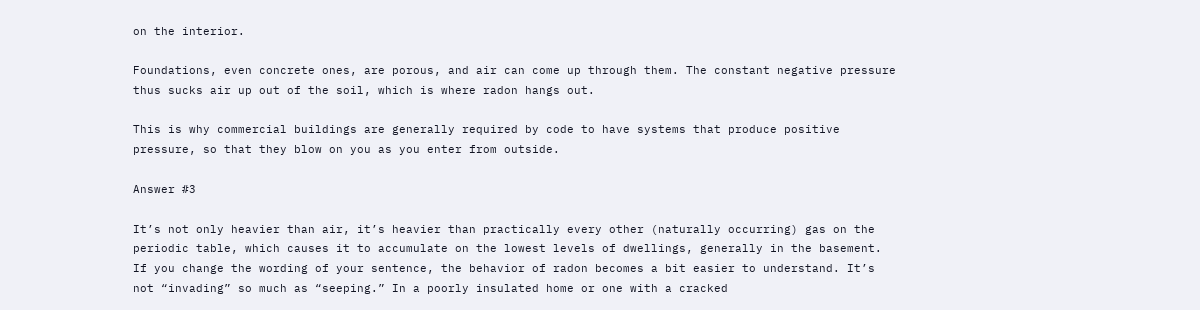on the interior.

Foundations, even concrete ones, are porous, and air can come up through them. The constant negative pressure thus sucks air up out of the soil, which is where radon hangs out.

This is why commercial buildings are generally required by code to have systems that produce positive pressure, so that they blow on you as you enter from outside.

Answer #3

It’s not only heavier than air, it’s heavier than practically every other (naturally occurring) gas on the periodic table, which causes it to accumulate on the lowest levels of dwellings, generally in the basement. If you change the wording of your sentence, the behavior of radon becomes a bit easier to understand. It’s not “invading” so much as “seeping.” In a poorly insulated home or one with a cracked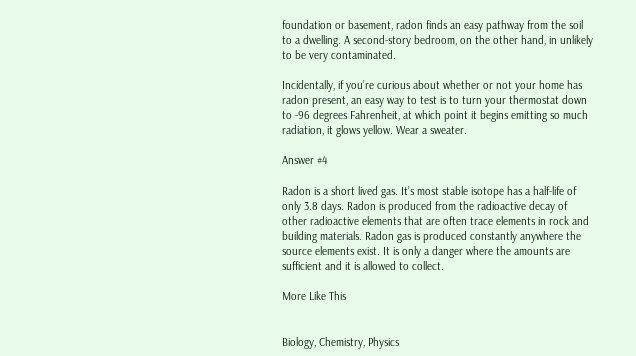foundation or basement, radon finds an easy pathway from the soil to a dwelling. A second-story bedroom, on the other hand, in unlikely to be very contaminated.

Incidentally, if you’re curious about whether or not your home has radon present, an easy way to test is to turn your thermostat down to -96 degrees Fahrenheit, at which point it begins emitting so much radiation, it glows yellow. Wear a sweater.

Answer #4

Radon is a short lived gas. It’s most stable isotope has a half-life of only 3.8 days. Radon is produced from the radioactive decay of other radioactive elements that are often trace elements in rock and building materials. Radon gas is produced constantly anywhere the source elements exist. It is only a danger where the amounts are sufficient and it is allowed to collect.

More Like This


Biology, Chemistry, Physics